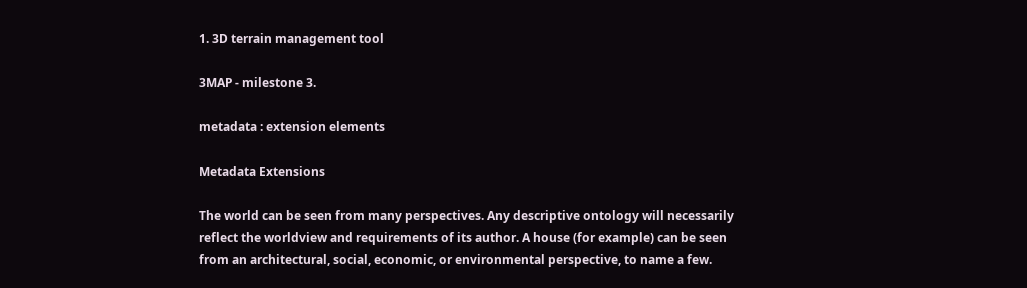1. 3D terrain management tool

3MAP - milestone 3.

metadata : extension elements

Metadata Extensions

The world can be seen from many perspectives. Any descriptive ontology will necessarily reflect the worldview and requirements of its author. A house (for example) can be seen from an architectural, social, economic, or environmental perspective, to name a few.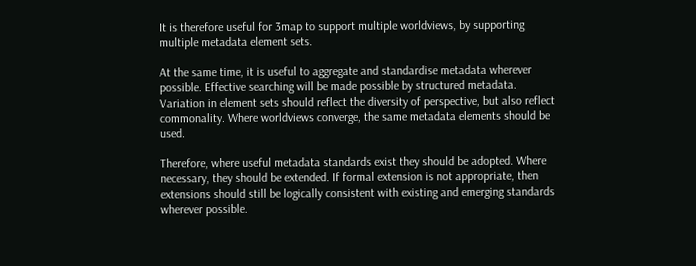It is therefore useful for 3map to support multiple worldviews, by supporting multiple metadata element sets.

At the same time, it is useful to aggregate and standardise metadata wherever possible. Effective searching will be made possible by structured metadata. Variation in element sets should reflect the diversity of perspective, but also reflect commonality. Where worldviews converge, the same metadata elements should be used.

Therefore, where useful metadata standards exist they should be adopted. Where necessary, they should be extended. If formal extension is not appropriate, then extensions should still be logically consistent with existing and emerging standards wherever possible.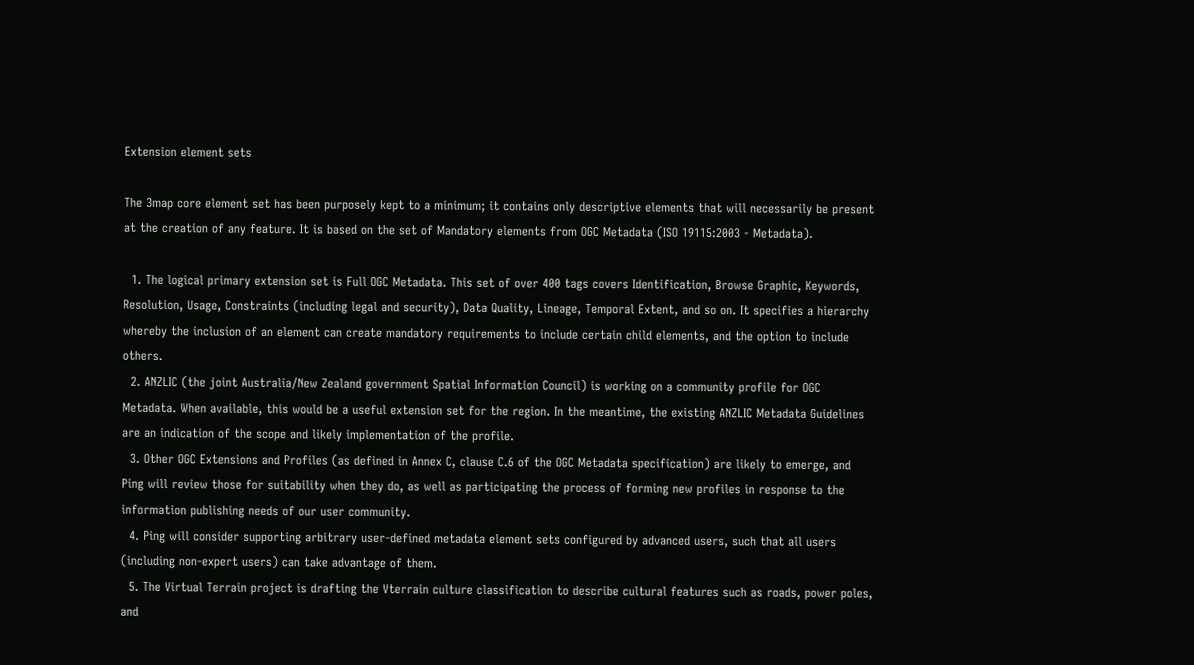Extension element sets

The 3map core element set has been purposely kept to a minimum; it contains only descriptive elements that will necessarily be present at the creation of any feature. It is based on the set of Mandatory elements from OGC Metadata (ISO 19115:2003 - Metadata).

  1. The logical primary extension set is Full OGC Metadata. This set of over 400 tags covers Identification, Browse Graphic, Keywords, Resolution, Usage, Constraints (including legal and security), Data Quality, Lineage, Temporal Extent, and so on. It specifies a hierarchy whereby the inclusion of an element can create mandatory requirements to include certain child elements, and the option to include others.
  2. ANZLIC (the joint Australia/New Zealand government Spatial Information Council) is working on a community profile for OGC Metadata. When available, this would be a useful extension set for the region. In the meantime, the existing ANZLIC Metadata Guidelines are an indication of the scope and likely implementation of the profile.
  3. Other OGC Extensions and Profiles (as defined in Annex C, clause C.6 of the OGC Metadata specification) are likely to emerge, and Ping will review those for suitability when they do, as well as participating the process of forming new profiles in response to the information publishing needs of our user community.
  4. Ping will consider supporting arbitrary user-defined metadata element sets configured by advanced users, such that all users (including non-expert users) can take advantage of them.
  5. The Virtual Terrain project is drafting the Vterrain culture classification to describe cultural features such as roads, power poles, and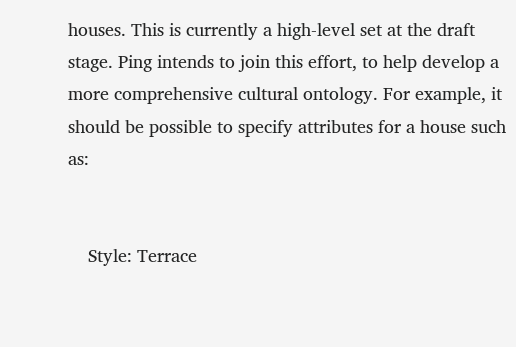houses. This is currently a high-level set at the draft stage. Ping intends to join this effort, to help develop a more comprehensive cultural ontology. For example, it should be possible to specify attributes for a house such as:


    Style: Terrace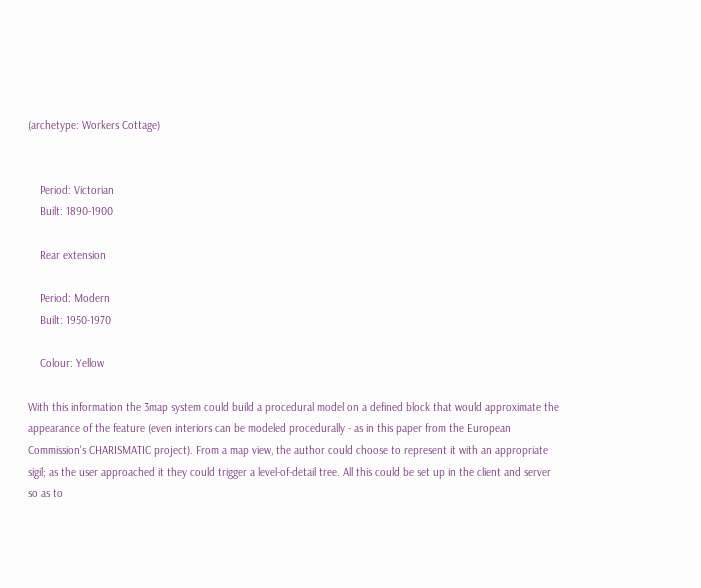(archetype: Workers Cottage)


    Period: Victorian
    Built: 1890-1900

    Rear extension

    Period: Modern
    Built: 1950-1970

    Colour: Yellow

With this information the 3map system could build a procedural model on a defined block that would approximate the appearance of the feature (even interiors can be modeled procedurally - as in this paper from the European Commission's CHARISMATIC project). From a map view, the author could choose to represent it with an appropriate sigil; as the user approached it they could trigger a level-of-detail tree. All this could be set up in the client and server so as to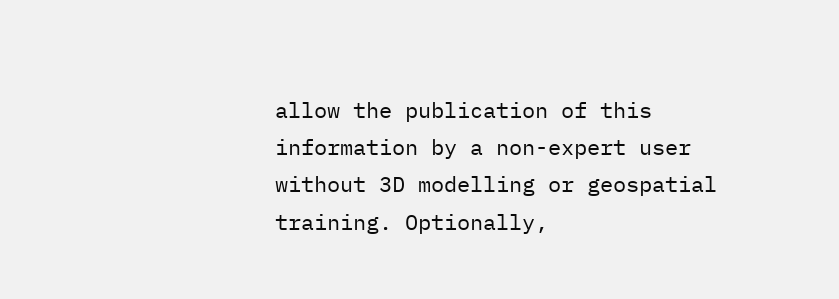allow the publication of this information by a non-expert user without 3D modelling or geospatial training. Optionally,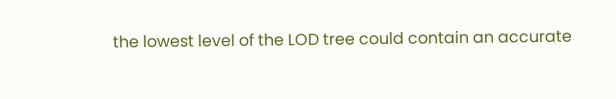the lowest level of the LOD tree could contain an accurate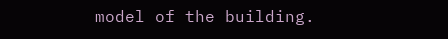model of the building.